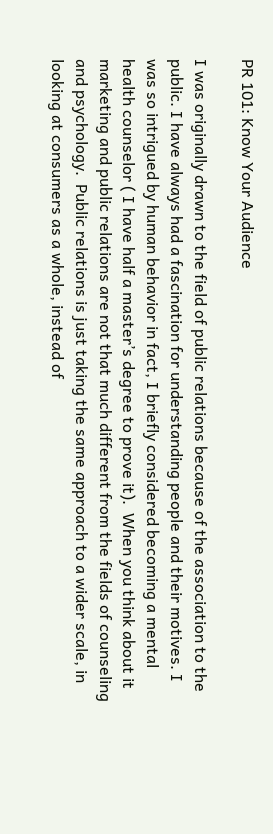PR 101: Know Your Audience

I was originally drawn to the field of public relations because of the association to the public. I have always had a fascination for understanding people and their motives. I was so intrigued by human behavior in fact, I briefly considered becoming a mental health counselor ( I have half a master’s degree to prove it).  When you think about it marketing and public relations are not that much different from the fields of counseling and psychology.  Public relations is just taking the same approach to a wider scale, in looking at consumers as a whole, instead of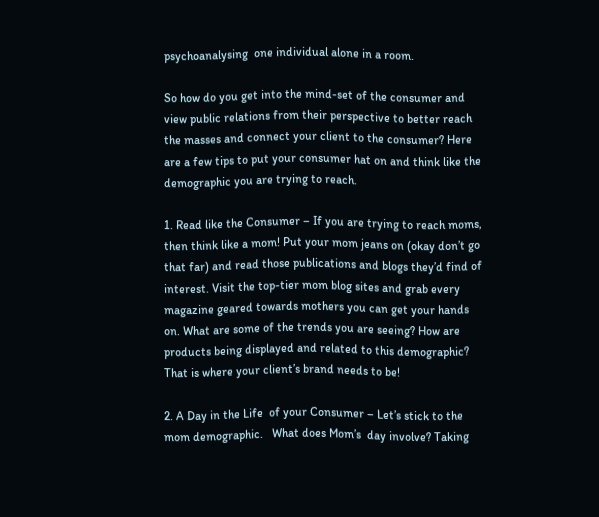psychoanalysing  one individual alone in a room.

So how do you get into the mind-set of the consumer and view public relations from their perspective to better reach the masses and connect your client to the consumer? Here are a few tips to put your consumer hat on and think like the demographic you are trying to reach.

1. Read like the Consumer – If you are trying to reach moms, then think like a mom! Put your mom jeans on (okay don’t go that far) and read those publications and blogs they’d find of interest. Visit the top-tier mom blog sites and grab every magazine geared towards mothers you can get your hands on. What are some of the trends you are seeing? How are products being displayed and related to this demographic? That is where your client’s brand needs to be!

2. A Day in the Life  of your Consumer – Let’s stick to the mom demographic.   What does Mom’s  day involve? Taking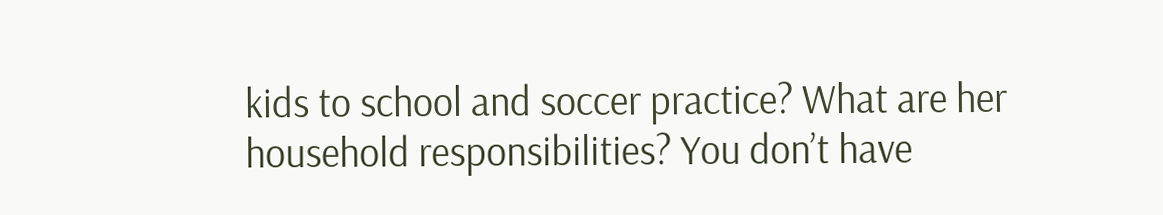kids to school and soccer practice? What are her household responsibilities? You don’t have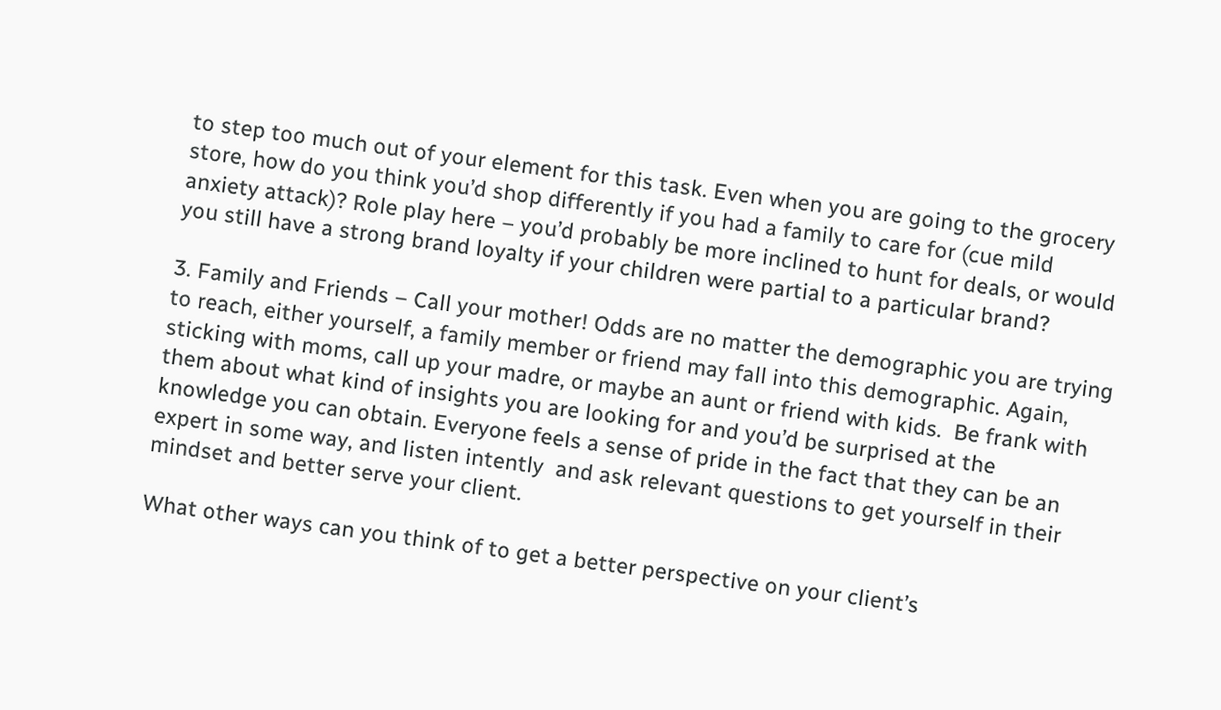to step too much out of your element for this task. Even when you are going to the grocery store, how do you think you’d shop differently if you had a family to care for (cue mild anxiety attack)? Role play here – you’d probably be more inclined to hunt for deals, or would you still have a strong brand loyalty if your children were partial to a particular brand?

3. Family and Friends – Call your mother! Odds are no matter the demographic you are trying to reach, either yourself, a family member or friend may fall into this demographic. Again, sticking with moms, call up your madre, or maybe an aunt or friend with kids.  Be frank with them about what kind of insights you are looking for and you’d be surprised at the knowledge you can obtain. Everyone feels a sense of pride in the fact that they can be an expert in some way, and listen intently  and ask relevant questions to get yourself in their mindset and better serve your client.

What other ways can you think of to get a better perspective on your client’s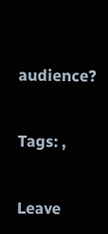audience?


Tags: ,


Leave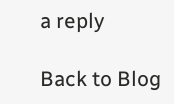a reply

Back to Blog